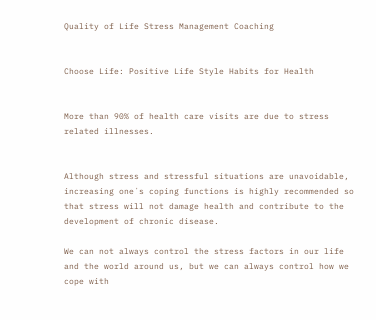Quality of Life Stress Management Coaching


Choose Life: Positive Life Style Habits for Health


More than 90% of health care visits are due to stress related illnesses.


Although stress and stressful situations are unavoidable, increasing one´s coping functions is highly recommended so that stress will not damage health and contribute to the development of chronic disease.

We can not always control the stress factors in our life and the world around us, but we can always control how we cope with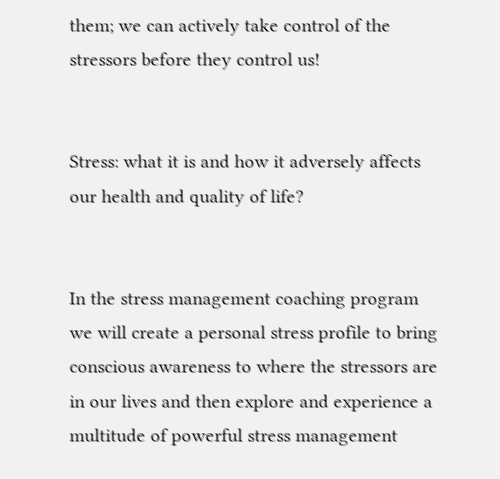them; we can actively take control of the stressors before they control us!


Stress: what it is and how it adversely affects our health and quality of life?


In the stress management coaching program we will create a personal stress profile to bring conscious awareness to where the stressors are in our lives and then explore and experience a multitude of powerful stress management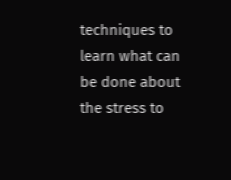techniques to learn what can be done about the stress to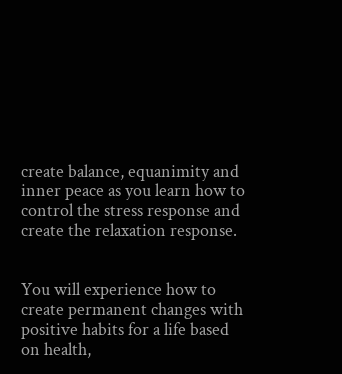create balance, equanimity and inner peace as you learn how to control the stress response and create the relaxation response.


You will experience how to create permanent changes with positive habits for a life based on health,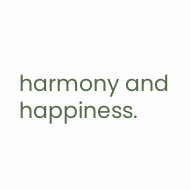harmony and happiness.